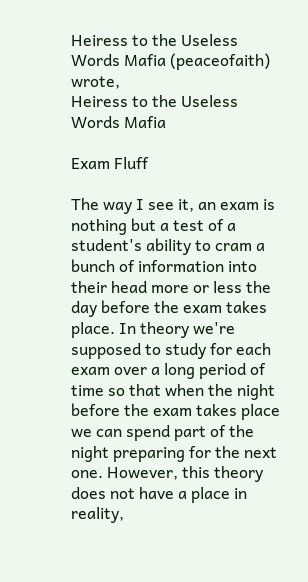Heiress to the Useless Words Mafia (peaceofaith) wrote,
Heiress to the Useless Words Mafia

Exam Fluff

The way I see it, an exam is nothing but a test of a student's ability to cram a bunch of information into their head more or less the day before the exam takes place. In theory we're supposed to study for each exam over a long period of time so that when the night before the exam takes place we can spend part of the night preparing for the next one. However, this theory does not have a place in reality,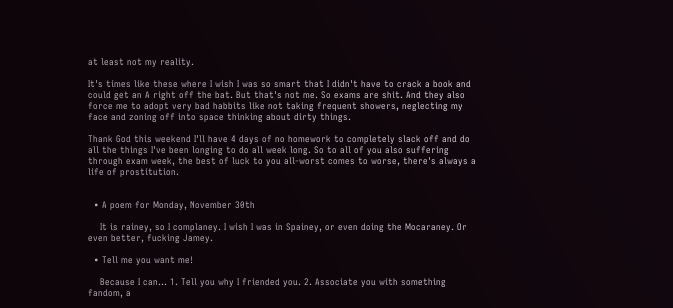at least not my reality.

It's times like these where I wish I was so smart that I didn't have to crack a book and could get an A right off the bat. But that's not me. So exams are shit. And they also force me to adopt very bad habbits like not taking frequent showers, neglecting my face and zoning off into space thinking about dirty things.

Thank God this weekend I'll have 4 days of no homework to completely slack off and do all the things I've been longing to do all week long. So to all of you also suffering through exam week, the best of luck to you all-worst comes to worse, there's always a life of prostitution.


  • A poem for Monday, November 30th

    It is rainey, so I complaney. I wish I was in Spainey, or even doing the Mocaraney. Or even better, fucking Jamey.

  • Tell me you want me!

    Because I can... 1. Tell you why I friended you. 2. Associate you with something fandom, a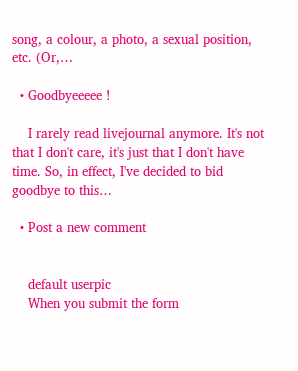song, a colour, a photo, a sexual position, etc. (Or,…

  • Goodbyeeeee !

    I rarely read livejournal anymore. It's not that I don't care, it's just that I don't have time. So, in effect, I've decided to bid goodbye to this…

  • Post a new comment


    default userpic
    When you submit the form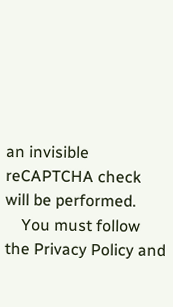an invisible reCAPTCHA check will be performed.
    You must follow the Privacy Policy and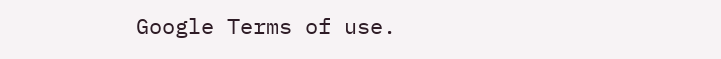Google Terms of use.